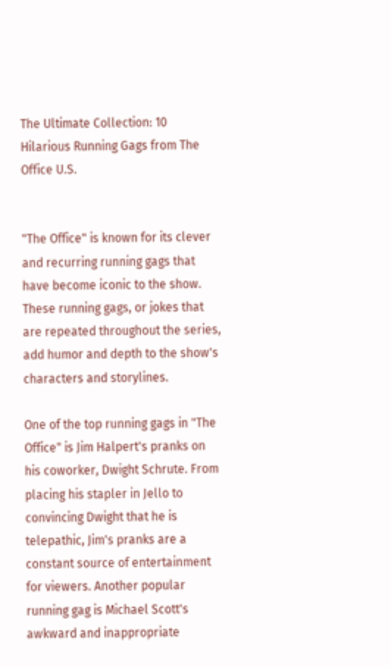The Ultimate Collection: 10 Hilarious Running Gags from The Office U.S.


"The Office" is known for its clever and recurring running gags that have become iconic to the show. These running gags, or jokes that are repeated throughout the series, add humor and depth to the show's characters and storylines.

One of the top running gags in "The Office" is Jim Halpert's pranks on his coworker, Dwight Schrute. From placing his stapler in Jello to convincing Dwight that he is telepathic, Jim's pranks are a constant source of entertainment for viewers. Another popular running gag is Michael Scott's awkward and inappropriate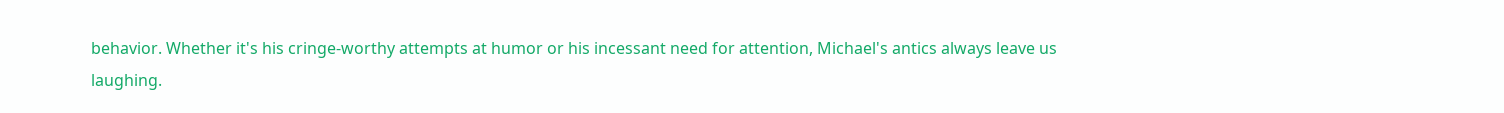behavior. Whether it's his cringe-worthy attempts at humor or his incessant need for attention, Michael's antics always leave us laughing.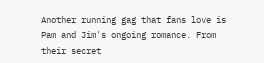Another running gag that fans love is Pam and Jim's ongoing romance. From their secret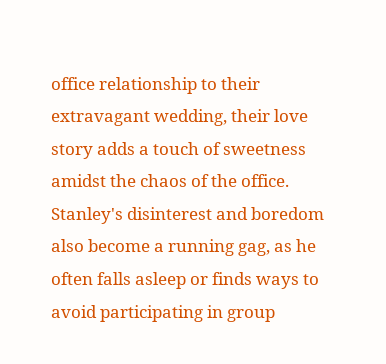office relationship to their extravagant wedding, their love story adds a touch of sweetness amidst the chaos of the office. Stanley's disinterest and boredom also become a running gag, as he often falls asleep or finds ways to avoid participating in group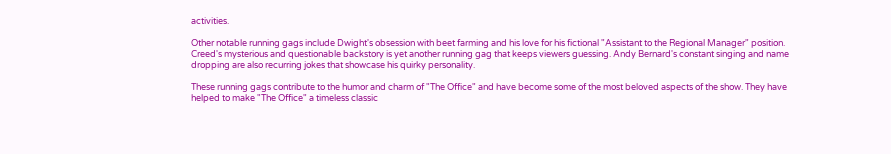activities.

Other notable running gags include Dwight's obsession with beet farming and his love for his fictional "Assistant to the Regional Manager" position. Creed's mysterious and questionable backstory is yet another running gag that keeps viewers guessing. Andy Bernard's constant singing and name dropping are also recurring jokes that showcase his quirky personality.

These running gags contribute to the humor and charm of "The Office" and have become some of the most beloved aspects of the show. They have helped to make "The Office" a timeless classic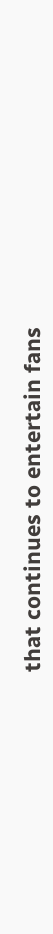that continues to entertain fans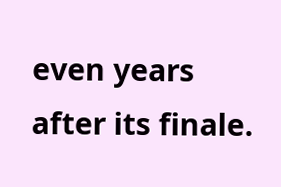even years after its finale.